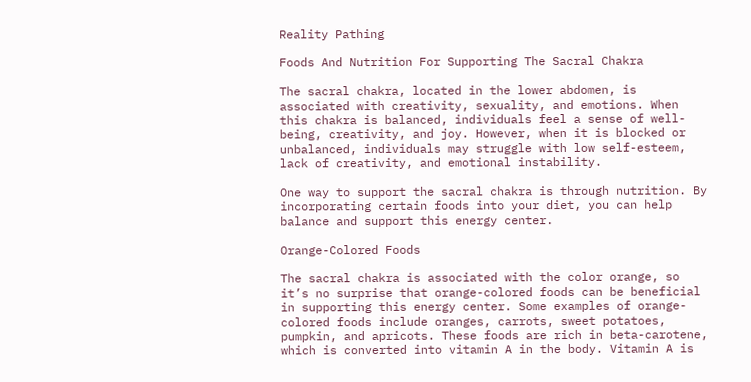Reality Pathing

Foods And Nutrition For Supporting The Sacral Chakra

The sacral chakra, located in the lower abdomen, is associated with creativity, sexuality, and emotions. When this chakra is balanced, individuals feel a sense of well-being, creativity, and joy. However, when it is blocked or unbalanced, individuals may struggle with low self-esteem, lack of creativity, and emotional instability.

One way to support the sacral chakra is through nutrition. By incorporating certain foods into your diet, you can help balance and support this energy center.

Orange-Colored Foods

The sacral chakra is associated with the color orange, so it’s no surprise that orange-colored foods can be beneficial in supporting this energy center. Some examples of orange-colored foods include oranges, carrots, sweet potatoes, pumpkin, and apricots. These foods are rich in beta-carotene, which is converted into vitamin A in the body. Vitamin A is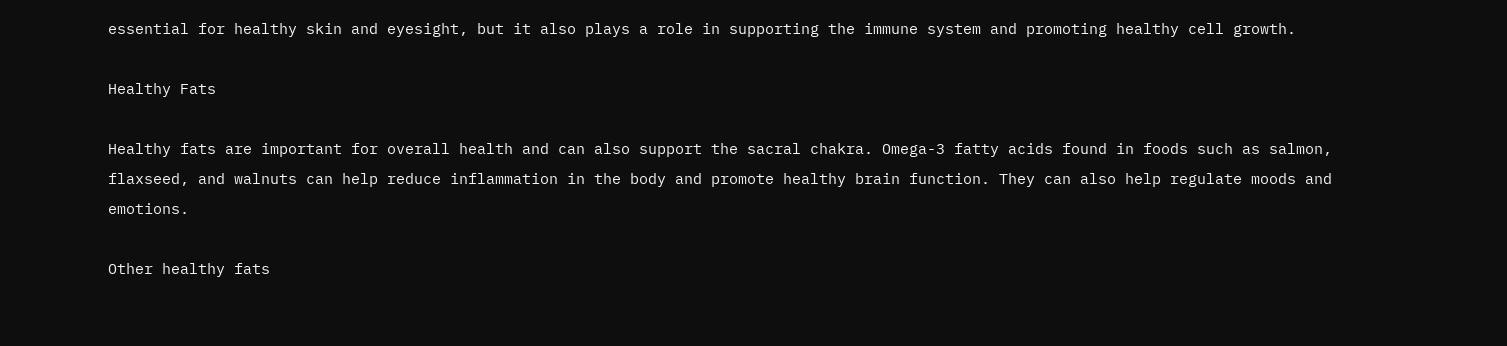essential for healthy skin and eyesight, but it also plays a role in supporting the immune system and promoting healthy cell growth.

Healthy Fats

Healthy fats are important for overall health and can also support the sacral chakra. Omega-3 fatty acids found in foods such as salmon, flaxseed, and walnuts can help reduce inflammation in the body and promote healthy brain function. They can also help regulate moods and emotions.

Other healthy fats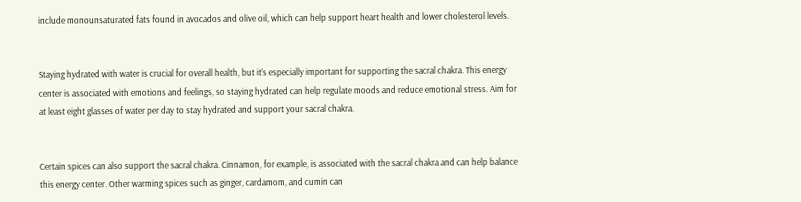include monounsaturated fats found in avocados and olive oil, which can help support heart health and lower cholesterol levels.


Staying hydrated with water is crucial for overall health, but it’s especially important for supporting the sacral chakra. This energy center is associated with emotions and feelings, so staying hydrated can help regulate moods and reduce emotional stress. Aim for at least eight glasses of water per day to stay hydrated and support your sacral chakra.


Certain spices can also support the sacral chakra. Cinnamon, for example, is associated with the sacral chakra and can help balance this energy center. Other warming spices such as ginger, cardamom, and cumin can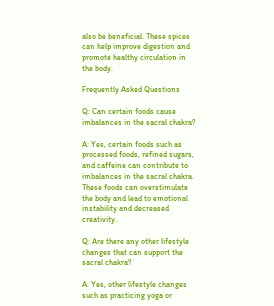also be beneficial. These spices can help improve digestion and promote healthy circulation in the body.

Frequently Asked Questions

Q: Can certain foods cause imbalances in the sacral chakra?

A: Yes, certain foods such as processed foods, refined sugars, and caffeine can contribute to imbalances in the sacral chakra. These foods can overstimulate the body and lead to emotional instability and decreased creativity.

Q: Are there any other lifestyle changes that can support the sacral chakra?

A: Yes, other lifestyle changes such as practicing yoga or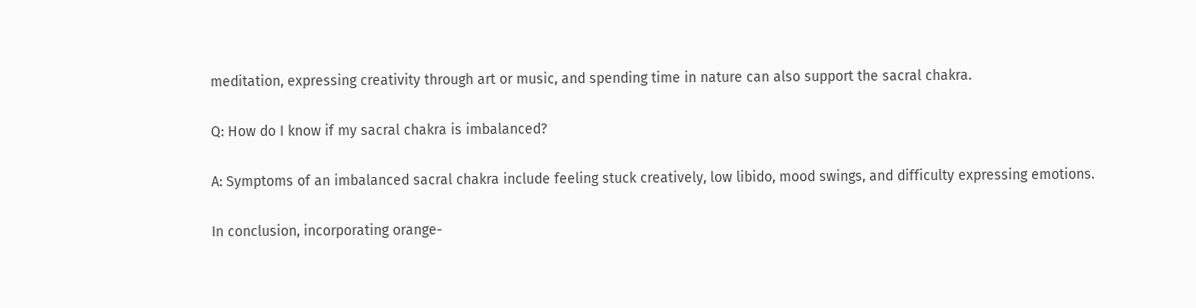meditation, expressing creativity through art or music, and spending time in nature can also support the sacral chakra.

Q: How do I know if my sacral chakra is imbalanced?

A: Symptoms of an imbalanced sacral chakra include feeling stuck creatively, low libido, mood swings, and difficulty expressing emotions.

In conclusion, incorporating orange-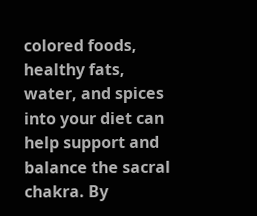colored foods, healthy fats, water, and spices into your diet can help support and balance the sacral chakra. By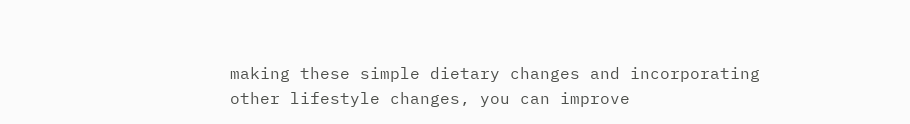making these simple dietary changes and incorporating other lifestyle changes, you can improve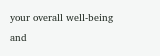your overall well-being and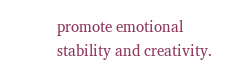promote emotional stability and creativity.